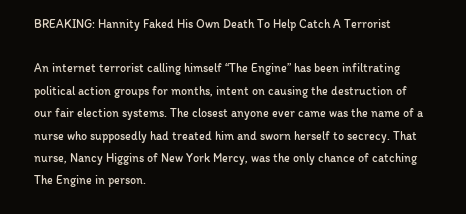BREAKING: Hannity Faked His Own Death To Help Catch A Terrorist

An internet terrorist calling himself “The Engine” has been infiltrating political action groups for months, intent on causing the destruction of our fair election systems. The closest anyone ever came was the name of a nurse who supposedly had treated him and sworn herself to secrecy. That nurse, Nancy Higgins of New York Mercy, was the only chance of catching The Engine in person.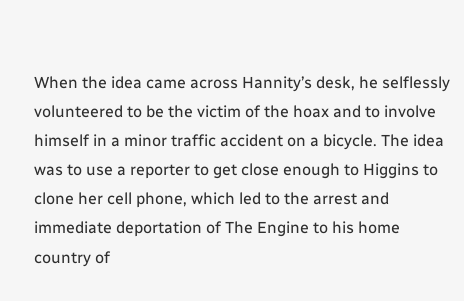When the idea came across Hannity’s desk, he selflessly volunteered to be the victim of the hoax and to involve himself in a minor traffic accident on a bicycle. The idea was to use a reporter to get close enough to Higgins to clone her cell phone, which led to the arrest and immediate deportation of The Engine to his home country of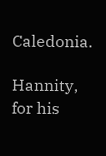Caledonia.

Hannity, for his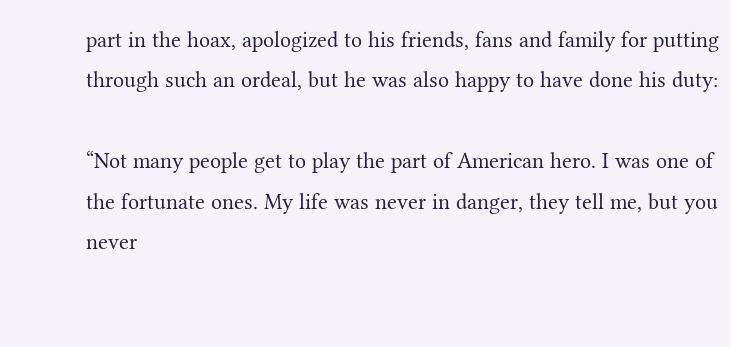part in the hoax, apologized to his friends, fans and family for putting through such an ordeal, but he was also happy to have done his duty:

“Not many people get to play the part of American hero. I was one of the fortunate ones. My life was never in danger, they tell me, but you never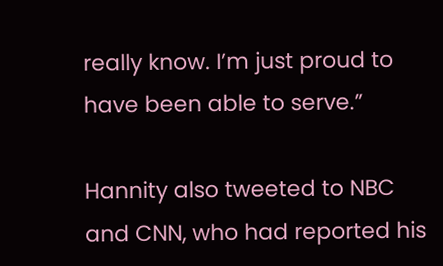really know. I’m just proud to have been able to serve.”

Hannity also tweeted to NBC and CNN, who had reported his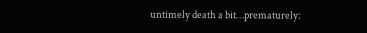untimely death a bit…prematurely: